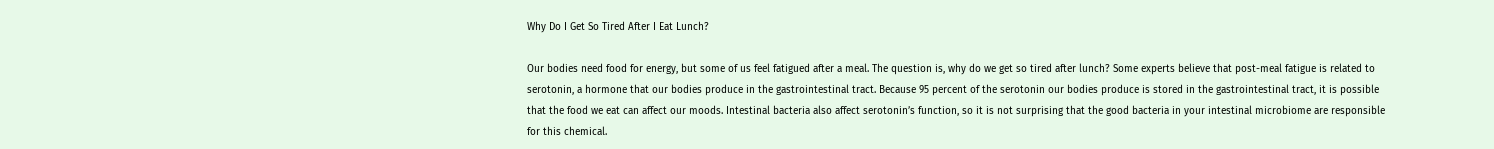Why Do I Get So Tired After I Eat Lunch?

Our bodies need food for energy, but some of us feel fatigued after a meal. The question is, why do we get so tired after lunch? Some experts believe that post-meal fatigue is related to serotonin, a hormone that our bodies produce in the gastrointestinal tract. Because 95 percent of the serotonin our bodies produce is stored in the gastrointestinal tract, it is possible that the food we eat can affect our moods. Intestinal bacteria also affect serotonin’s function, so it is not surprising that the good bacteria in your intestinal microbiome are responsible for this chemical.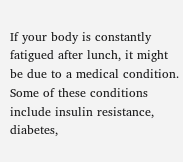If your body is constantly fatigued after lunch, it might be due to a medical condition. Some of these conditions include insulin resistance, diabetes,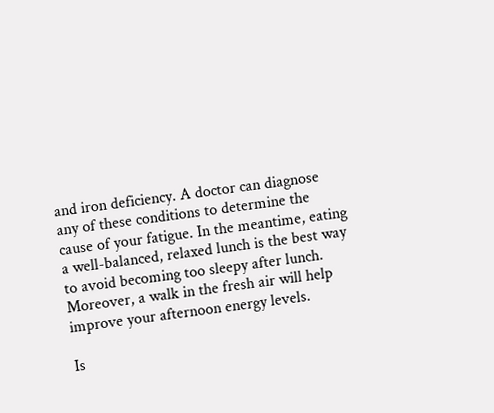and iron deficiency. A doctor can diagnose any of these conditions to determine the cause of your fatigue. In the meantime, eating a well-balanced, relaxed lunch is the best way to avoid becoming too sleepy after lunch. Moreover, a walk in the fresh air will help improve your afternoon energy levels.

Is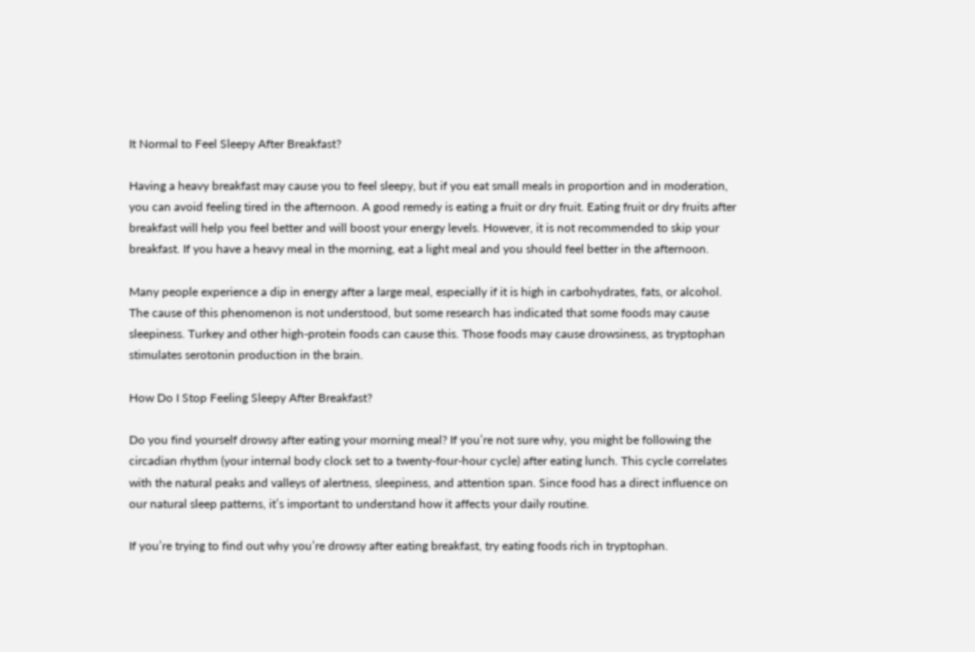It Normal to Feel Sleepy After Breakfast?

Having a heavy breakfast may cause you to feel sleepy, but if you eat small meals in proportion and in moderation, you can avoid feeling tired in the afternoon. A good remedy is eating a fruit or dry fruit. Eating fruit or dry fruits after breakfast will help you feel better and will boost your energy levels. However, it is not recommended to skip your breakfast. If you have a heavy meal in the morning, eat a light meal and you should feel better in the afternoon.

Many people experience a dip in energy after a large meal, especially if it is high in carbohydrates, fats, or alcohol. The cause of this phenomenon is not understood, but some research has indicated that some foods may cause sleepiness. Turkey and other high-protein foods can cause this. Those foods may cause drowsiness, as tryptophan stimulates serotonin production in the brain.

How Do I Stop Feeling Sleepy After Breakfast?

Do you find yourself drowsy after eating your morning meal? If you’re not sure why, you might be following the circadian rhythm (your internal body clock set to a twenty-four-hour cycle) after eating lunch. This cycle correlates with the natural peaks and valleys of alertness, sleepiness, and attention span. Since food has a direct influence on our natural sleep patterns, it’s important to understand how it affects your daily routine.

If you’re trying to find out why you’re drowsy after eating breakfast, try eating foods rich in tryptophan.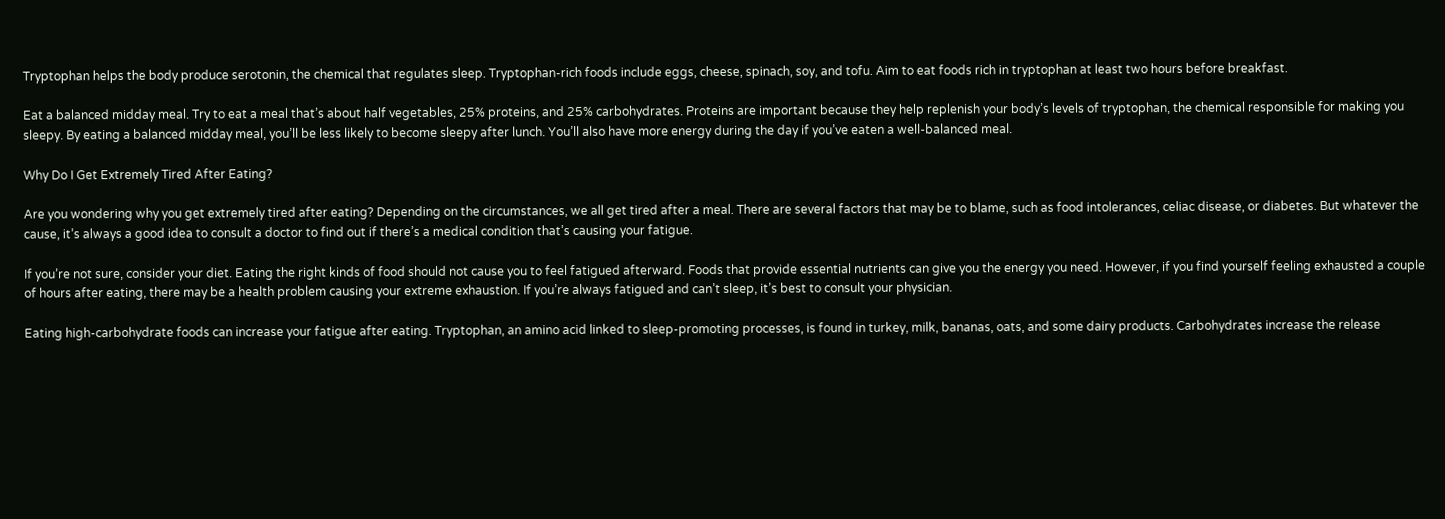Tryptophan helps the body produce serotonin, the chemical that regulates sleep. Tryptophan-rich foods include eggs, cheese, spinach, soy, and tofu. Aim to eat foods rich in tryptophan at least two hours before breakfast.

Eat a balanced midday meal. Try to eat a meal that’s about half vegetables, 25% proteins, and 25% carbohydrates. Proteins are important because they help replenish your body’s levels of tryptophan, the chemical responsible for making you sleepy. By eating a balanced midday meal, you’ll be less likely to become sleepy after lunch. You’ll also have more energy during the day if you’ve eaten a well-balanced meal.

Why Do I Get Extremely Tired After Eating?

Are you wondering why you get extremely tired after eating? Depending on the circumstances, we all get tired after a meal. There are several factors that may be to blame, such as food intolerances, celiac disease, or diabetes. But whatever the cause, it’s always a good idea to consult a doctor to find out if there’s a medical condition that’s causing your fatigue.

If you’re not sure, consider your diet. Eating the right kinds of food should not cause you to feel fatigued afterward. Foods that provide essential nutrients can give you the energy you need. However, if you find yourself feeling exhausted a couple of hours after eating, there may be a health problem causing your extreme exhaustion. If you’re always fatigued and can’t sleep, it’s best to consult your physician.

Eating high-carbohydrate foods can increase your fatigue after eating. Tryptophan, an amino acid linked to sleep-promoting processes, is found in turkey, milk, bananas, oats, and some dairy products. Carbohydrates increase the release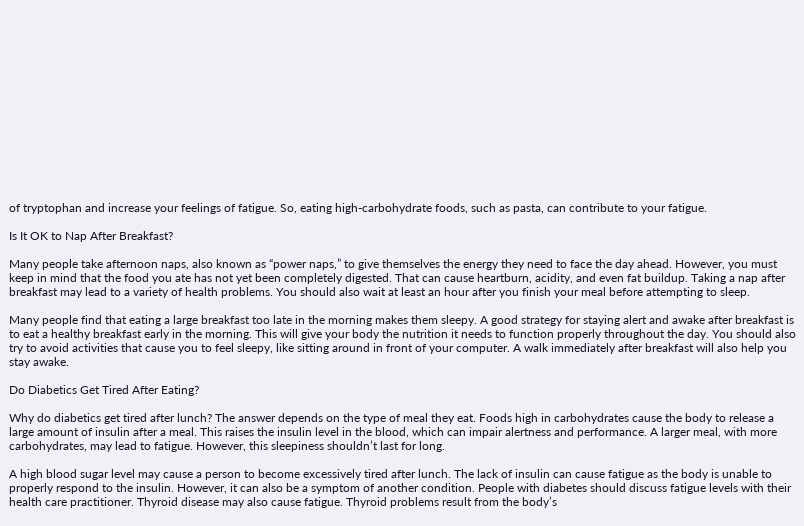of tryptophan and increase your feelings of fatigue. So, eating high-carbohydrate foods, such as pasta, can contribute to your fatigue.

Is It OK to Nap After Breakfast?

Many people take afternoon naps, also known as “power naps,” to give themselves the energy they need to face the day ahead. However, you must keep in mind that the food you ate has not yet been completely digested. That can cause heartburn, acidity, and even fat buildup. Taking a nap after breakfast may lead to a variety of health problems. You should also wait at least an hour after you finish your meal before attempting to sleep.

Many people find that eating a large breakfast too late in the morning makes them sleepy. A good strategy for staying alert and awake after breakfast is to eat a healthy breakfast early in the morning. This will give your body the nutrition it needs to function properly throughout the day. You should also try to avoid activities that cause you to feel sleepy, like sitting around in front of your computer. A walk immediately after breakfast will also help you stay awake.

Do Diabetics Get Tired After Eating?

Why do diabetics get tired after lunch? The answer depends on the type of meal they eat. Foods high in carbohydrates cause the body to release a large amount of insulin after a meal. This raises the insulin level in the blood, which can impair alertness and performance. A larger meal, with more carbohydrates, may lead to fatigue. However, this sleepiness shouldn’t last for long.

A high blood sugar level may cause a person to become excessively tired after lunch. The lack of insulin can cause fatigue as the body is unable to properly respond to the insulin. However, it can also be a symptom of another condition. People with diabetes should discuss fatigue levels with their health care practitioner. Thyroid disease may also cause fatigue. Thyroid problems result from the body’s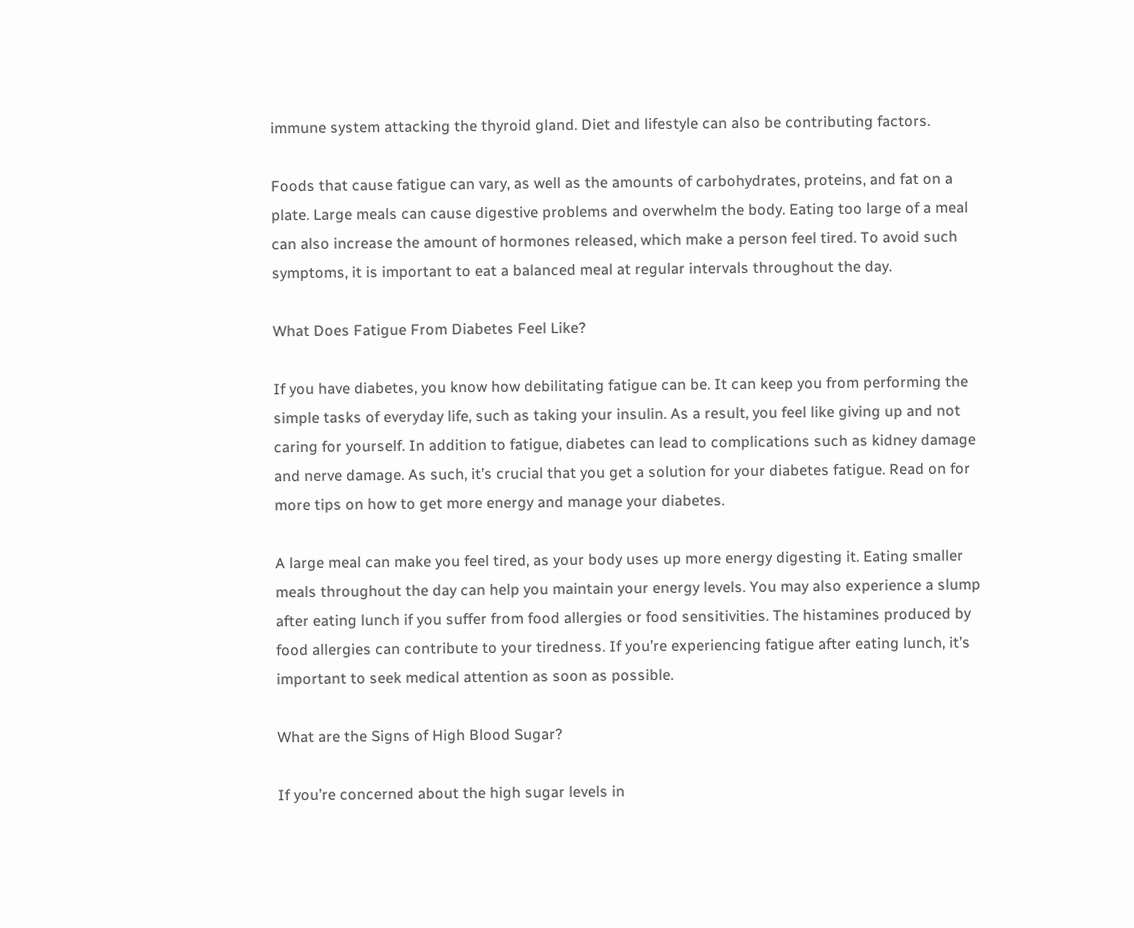immune system attacking the thyroid gland. Diet and lifestyle can also be contributing factors.

Foods that cause fatigue can vary, as well as the amounts of carbohydrates, proteins, and fat on a plate. Large meals can cause digestive problems and overwhelm the body. Eating too large of a meal can also increase the amount of hormones released, which make a person feel tired. To avoid such symptoms, it is important to eat a balanced meal at regular intervals throughout the day.

What Does Fatigue From Diabetes Feel Like?

If you have diabetes, you know how debilitating fatigue can be. It can keep you from performing the simple tasks of everyday life, such as taking your insulin. As a result, you feel like giving up and not caring for yourself. In addition to fatigue, diabetes can lead to complications such as kidney damage and nerve damage. As such, it’s crucial that you get a solution for your diabetes fatigue. Read on for more tips on how to get more energy and manage your diabetes.

A large meal can make you feel tired, as your body uses up more energy digesting it. Eating smaller meals throughout the day can help you maintain your energy levels. You may also experience a slump after eating lunch if you suffer from food allergies or food sensitivities. The histamines produced by food allergies can contribute to your tiredness. If you’re experiencing fatigue after eating lunch, it’s important to seek medical attention as soon as possible.

What are the Signs of High Blood Sugar?

If you’re concerned about the high sugar levels in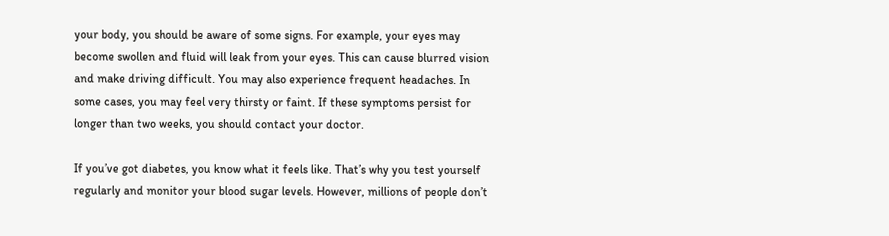your body, you should be aware of some signs. For example, your eyes may become swollen and fluid will leak from your eyes. This can cause blurred vision and make driving difficult. You may also experience frequent headaches. In some cases, you may feel very thirsty or faint. If these symptoms persist for longer than two weeks, you should contact your doctor.

If you’ve got diabetes, you know what it feels like. That’s why you test yourself regularly and monitor your blood sugar levels. However, millions of people don’t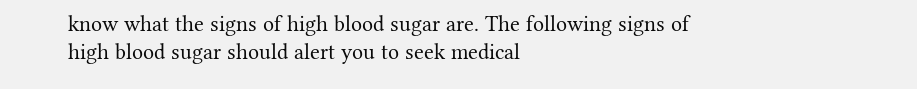know what the signs of high blood sugar are. The following signs of high blood sugar should alert you to seek medical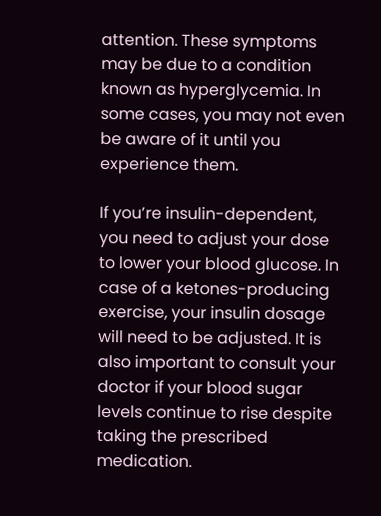attention. These symptoms may be due to a condition known as hyperglycemia. In some cases, you may not even be aware of it until you experience them.

If you’re insulin-dependent, you need to adjust your dose to lower your blood glucose. In case of a ketones-producing exercise, your insulin dosage will need to be adjusted. It is also important to consult your doctor if your blood sugar levels continue to rise despite taking the prescribed medication.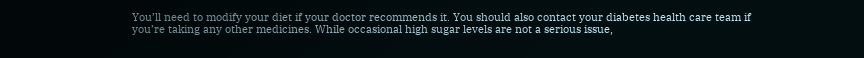You’ll need to modify your diet if your doctor recommends it. You should also contact your diabetes health care team if you’re taking any other medicines. While occasional high sugar levels are not a serious issue,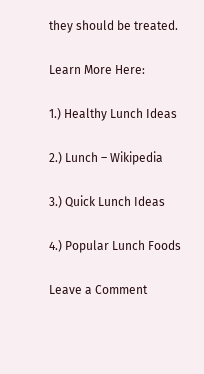they should be treated.

Learn More Here:

1.) Healthy Lunch Ideas

2.) Lunch – Wikipedia

3.) Quick Lunch Ideas

4.) Popular Lunch Foods

Leave a Comment